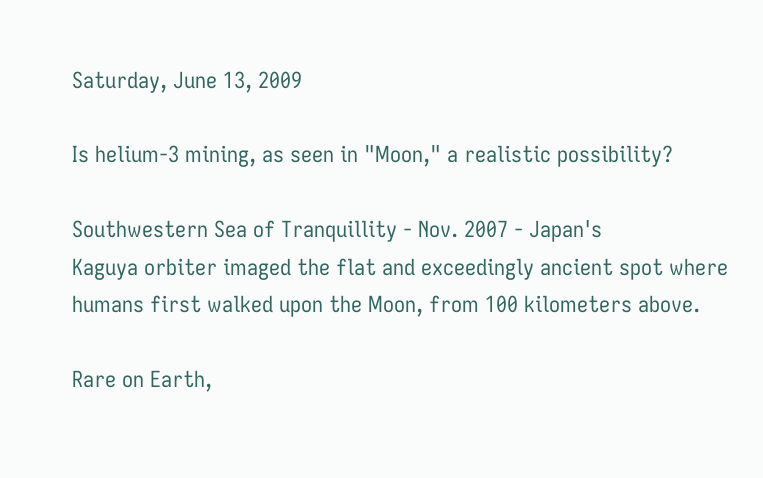Saturday, June 13, 2009

Is helium-3 mining, as seen in "Moon," a realistic possibility?

Southwestern Sea of Tranquillity - Nov. 2007 - Japan's
Kaguya orbiter imaged the flat and exceedingly ancient spot where humans first walked upon the Moon, from 100 kilometers above.

Rare on Earth,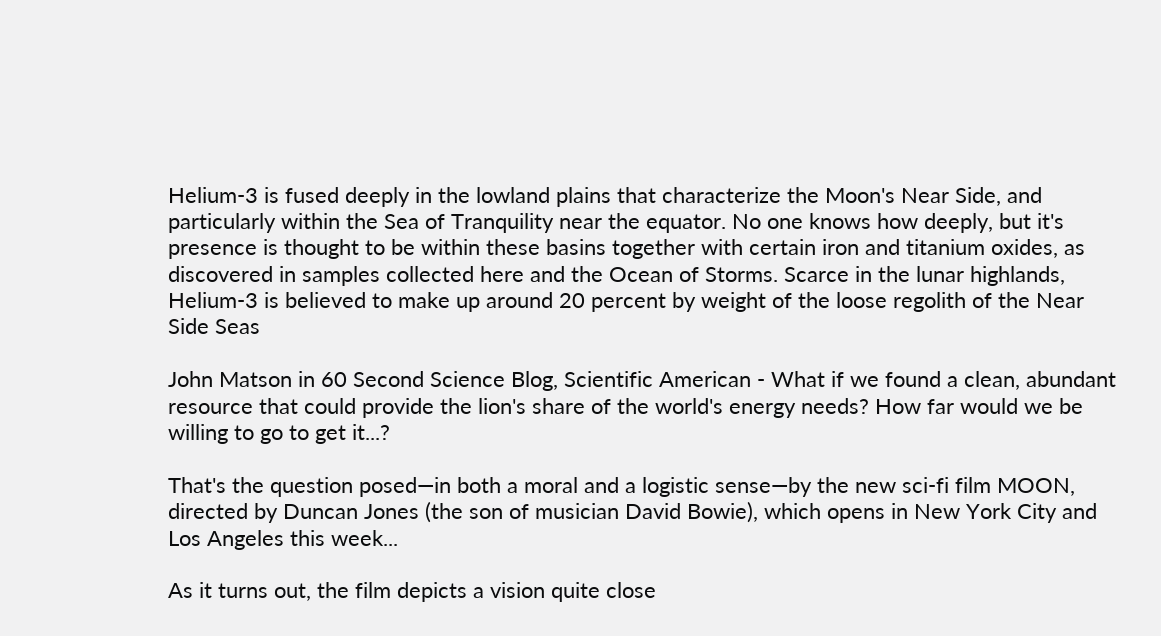Helium-3 is fused deeply in the lowland plains that characterize the Moon's Near Side, and particularly within the Sea of Tranquility near the equator. No one knows how deeply, but it's presence is thought to be within these basins together with certain iron and titanium oxides, as discovered in samples collected here and the Ocean of Storms. Scarce in the lunar highlands, Helium-3 is believed to make up around 20 percent by weight of the loose regolith of the Near Side Seas

John Matson in 60 Second Science Blog, Scientific American - What if we found a clean, abundant resource that could provide the lion's share of the world's energy needs? How far would we be willing to go to get it...?

That's the question posed—in both a moral and a logistic sense—by the new sci-fi film MOON, directed by Duncan Jones (the son of musician David Bowie), which opens in New York City and Los Angeles this week...

As it turns out, the film depicts a vision quite close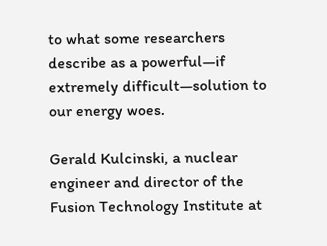to what some researchers describe as a powerful—if extremely difficult—solution to our energy woes.

Gerald Kulcinski, a nuclear engineer and director of the Fusion Technology Institute at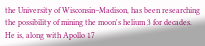the University of Wisconsin–Madison, has been researching the possibility of mining the moon's helium 3 for decades. He is, along with Apollo 17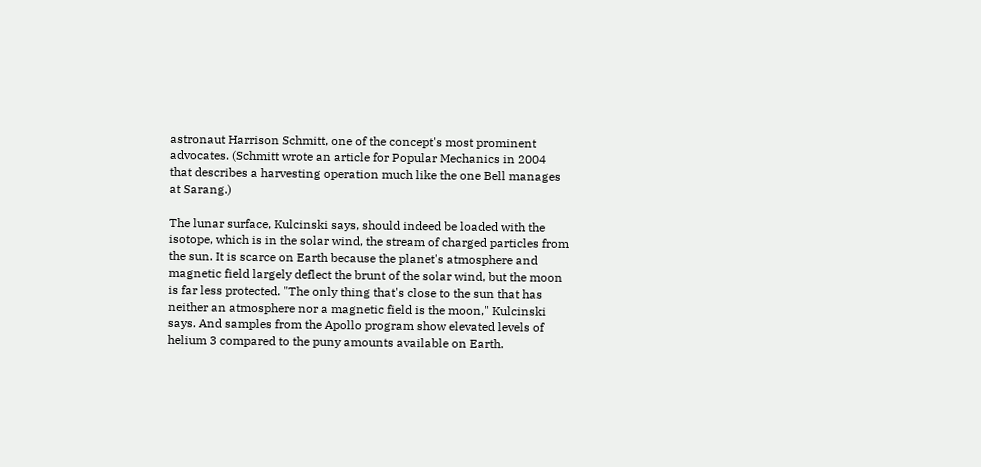astronaut Harrison Schmitt, one of the concept's most prominent advocates. (Schmitt wrote an article for Popular Mechanics in 2004 that describes a harvesting operation much like the one Bell manages at Sarang.)

The lunar surface, Kulcinski says, should indeed be loaded with the isotope, which is in the solar wind, the stream of charged particles from the sun. It is scarce on Earth because the planet's atmosphere and magnetic field largely deflect the brunt of the solar wind, but the moon is far less protected. "The only thing that's close to the sun that has neither an atmosphere nor a magnetic field is the moon," Kulcinski says. And samples from the Apollo program show elevated levels of helium 3 compared to the puny amounts available on Earth.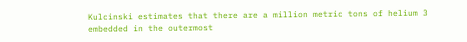Kulcinski estimates that there are a million metric tons of helium 3 embedded in the outermost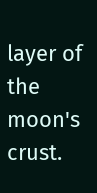layer of the moon's crust.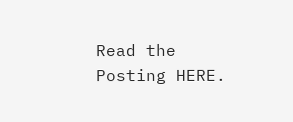Read the Posting HERE.